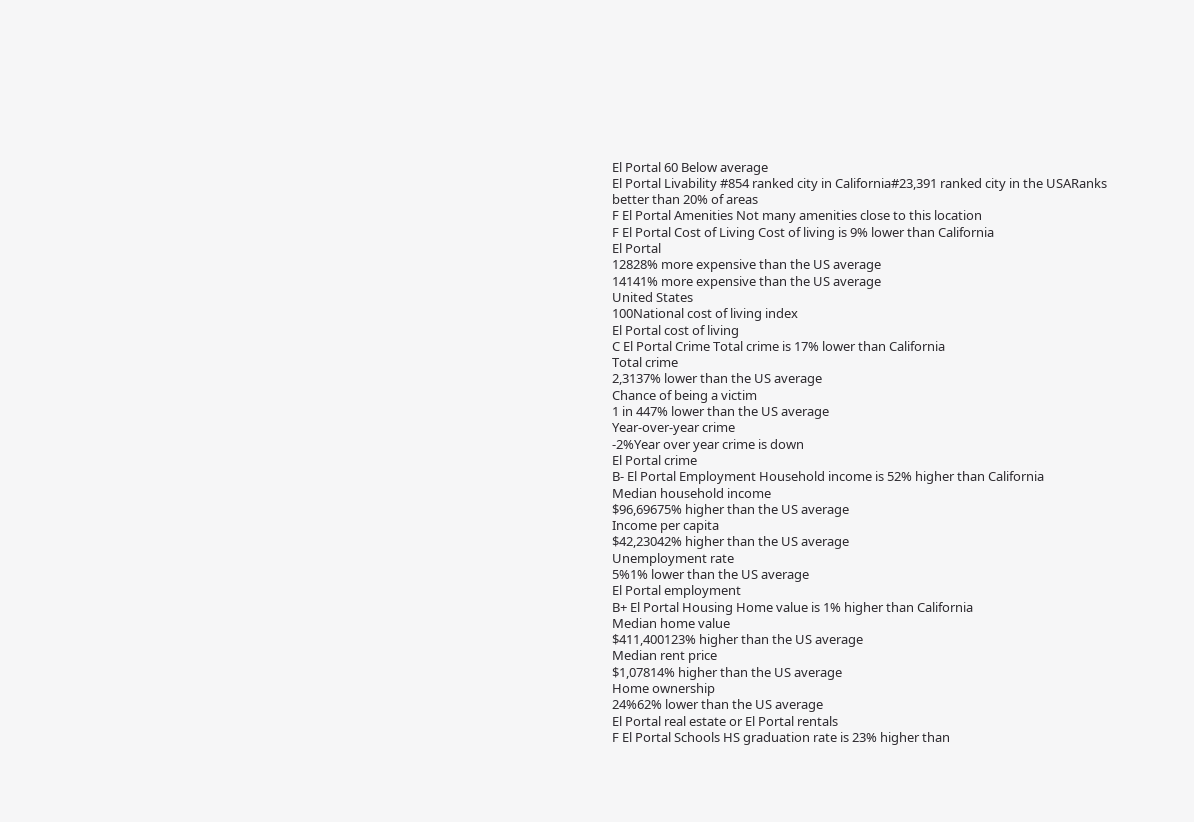El Portal 60 Below average
El Portal Livability #854 ranked city in California#23,391 ranked city in the USARanks better than 20% of areas
F El Portal Amenities Not many amenities close to this location
F El Portal Cost of Living Cost of living is 9% lower than California
El Portal
12828% more expensive than the US average
14141% more expensive than the US average
United States
100National cost of living index
El Portal cost of living
C El Portal Crime Total crime is 17% lower than California
Total crime
2,3137% lower than the US average
Chance of being a victim
1 in 447% lower than the US average
Year-over-year crime
-2%Year over year crime is down
El Portal crime
B- El Portal Employment Household income is 52% higher than California
Median household income
$96,69675% higher than the US average
Income per capita
$42,23042% higher than the US average
Unemployment rate
5%1% lower than the US average
El Portal employment
B+ El Portal Housing Home value is 1% higher than California
Median home value
$411,400123% higher than the US average
Median rent price
$1,07814% higher than the US average
Home ownership
24%62% lower than the US average
El Portal real estate or El Portal rentals
F El Portal Schools HS graduation rate is 23% higher than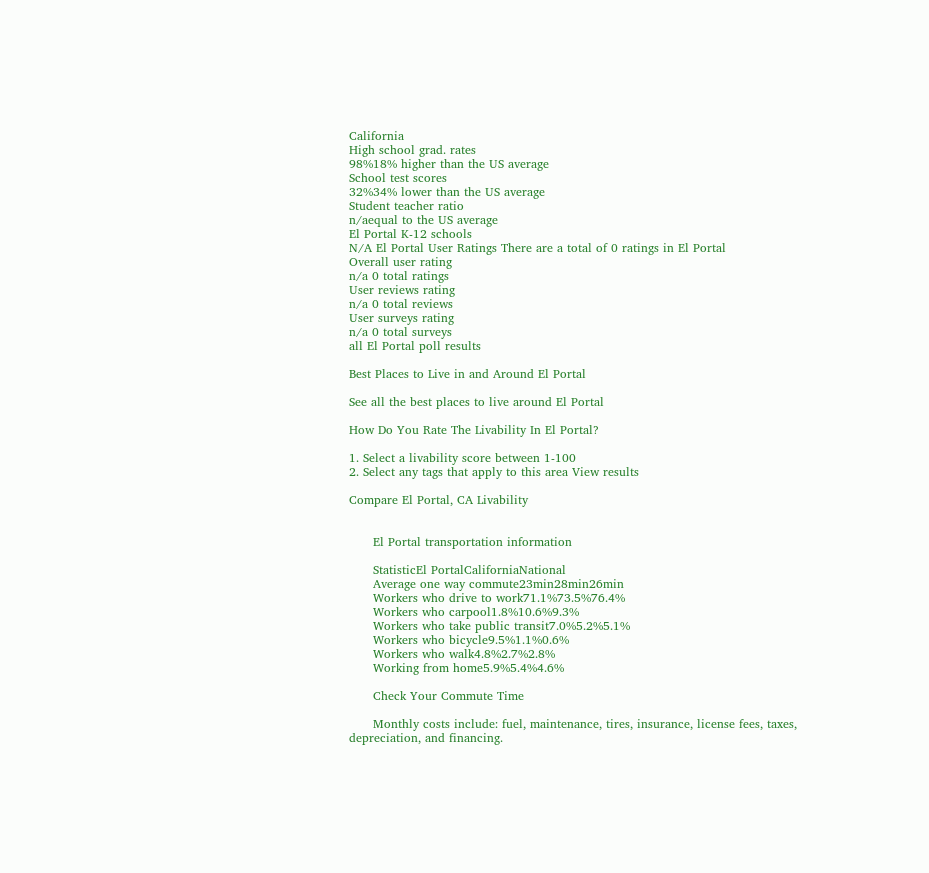California
High school grad. rates
98%18% higher than the US average
School test scores
32%34% lower than the US average
Student teacher ratio
n/aequal to the US average
El Portal K-12 schools
N/A El Portal User Ratings There are a total of 0 ratings in El Portal
Overall user rating
n/a 0 total ratings
User reviews rating
n/a 0 total reviews
User surveys rating
n/a 0 total surveys
all El Portal poll results

Best Places to Live in and Around El Portal

See all the best places to live around El Portal

How Do You Rate The Livability In El Portal?

1. Select a livability score between 1-100
2. Select any tags that apply to this area View results

Compare El Portal, CA Livability


      El Portal transportation information

      StatisticEl PortalCaliforniaNational
      Average one way commute23min28min26min
      Workers who drive to work71.1%73.5%76.4%
      Workers who carpool1.8%10.6%9.3%
      Workers who take public transit7.0%5.2%5.1%
      Workers who bicycle9.5%1.1%0.6%
      Workers who walk4.8%2.7%2.8%
      Working from home5.9%5.4%4.6%

      Check Your Commute Time

      Monthly costs include: fuel, maintenance, tires, insurance, license fees, taxes, depreciation, and financing.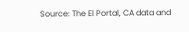Source: The El Portal, CA data and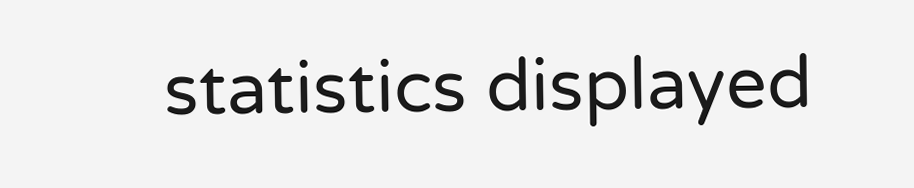statistics displayed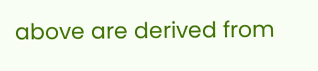above are derived from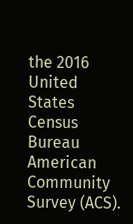the 2016 United States Census Bureau American Community Survey (ACS).